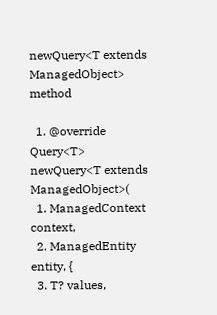newQuery<T extends ManagedObject> method

  1. @override
Query<T> newQuery<T extends ManagedObject>(
  1. ManagedContext context,
  2. ManagedEntity entity, {
  3. T? values,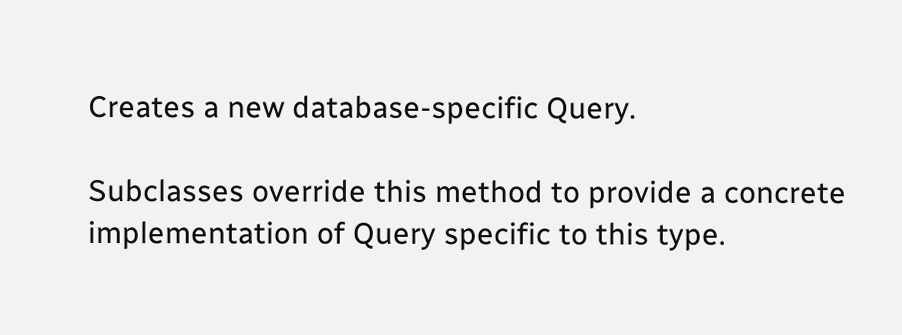Creates a new database-specific Query.

Subclasses override this method to provide a concrete implementation of Query specific to this type.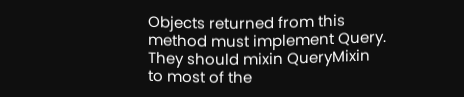Objects returned from this method must implement Query. They should mixin QueryMixin to most of the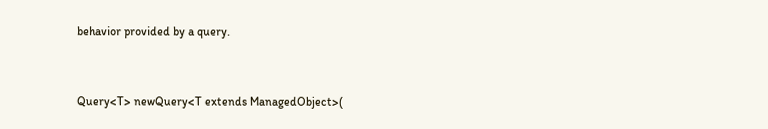behavior provided by a query.


Query<T> newQuery<T extends ManagedObject>(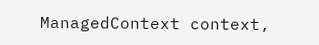ManagedContext context,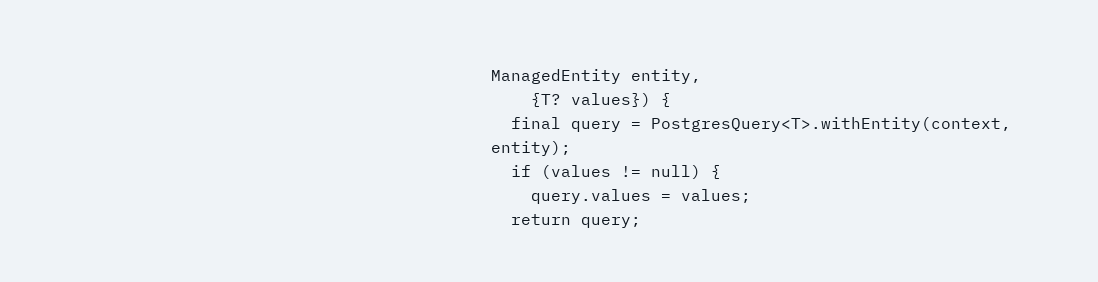ManagedEntity entity,
    {T? values}) {
  final query = PostgresQuery<T>.withEntity(context, entity);
  if (values != null) {
    query.values = values;
  return query;